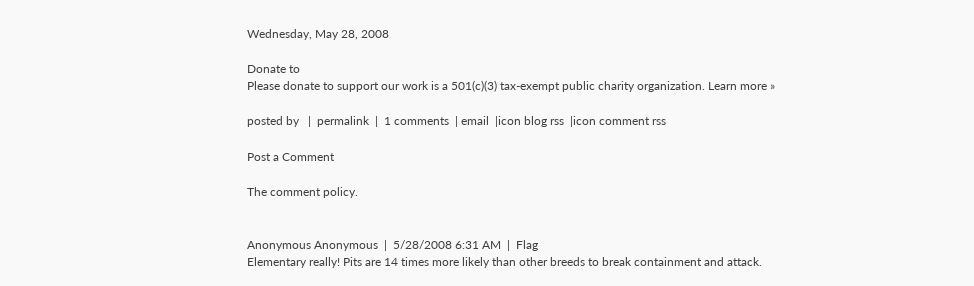Wednesday, May 28, 2008

Donate to
Please donate to support our work is a 501(c)(3) tax-exempt public charity organization. Learn more »

posted by   |  permalink  |  1 comments  | email  |icon blog rss  |icon comment rss

Post a Comment

The comment policy.


Anonymous Anonymous  |  5/28/2008 6:31 AM  |  Flag
Elementary really! Pits are 14 times more likely than other breeds to break containment and attack.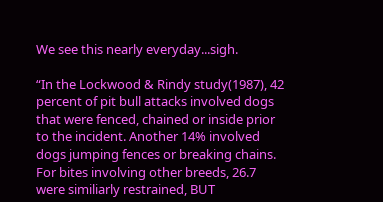We see this nearly everyday...sigh.

“In the Lockwood & Rindy study(1987), 42 percent of pit bull attacks involved dogs that were fenced, chained or inside prior to the incident. Another 14% involved dogs jumping fences or breaking chains. For bites involving other breeds, 26.7 were similiarly restrained, BUT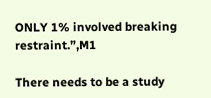ONLY 1% involved breaking restraint.”,M1

There needs to be a study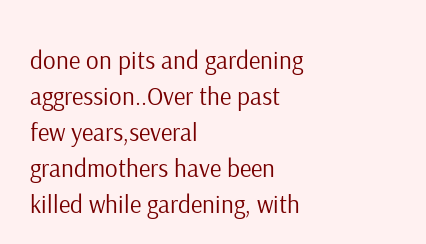done on pits and gardening aggression..Over the past few years,several grandmothers have been killed while gardening, with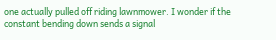one actually pulled off riding lawnmower. I wonder if the constant bending down sends a signal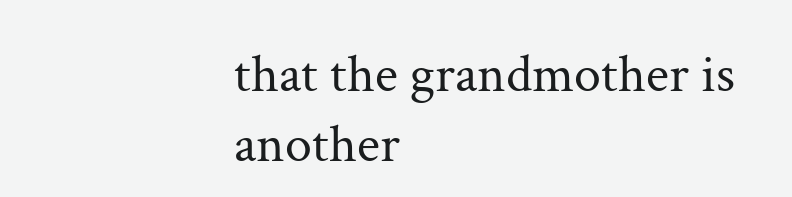that the grandmother is another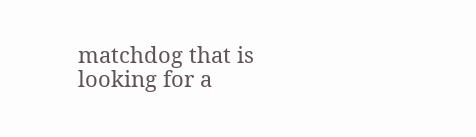matchdog that is looking for a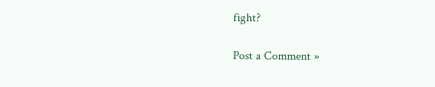fight?

Post a Comment »